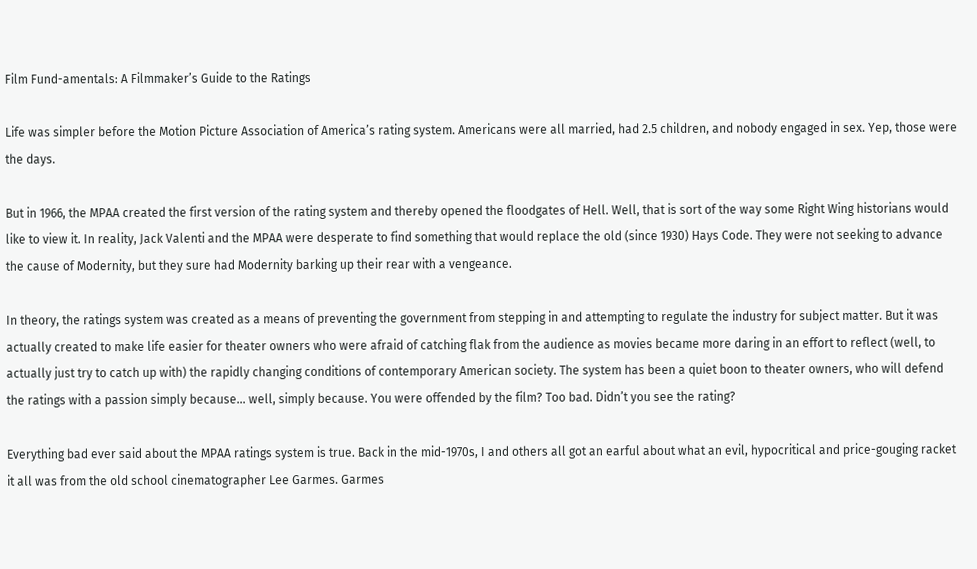Film Fund-amentals: A Filmmaker’s Guide to the Ratings

Life was simpler before the Motion Picture Association of America’s rating system. Americans were all married, had 2.5 children, and nobody engaged in sex. Yep, those were the days.

But in 1966, the MPAA created the first version of the rating system and thereby opened the floodgates of Hell. Well, that is sort of the way some Right Wing historians would like to view it. In reality, Jack Valenti and the MPAA were desperate to find something that would replace the old (since 1930) Hays Code. They were not seeking to advance the cause of Modernity, but they sure had Modernity barking up their rear with a vengeance.

In theory, the ratings system was created as a means of preventing the government from stepping in and attempting to regulate the industry for subject matter. But it was actually created to make life easier for theater owners who were afraid of catching flak from the audience as movies became more daring in an effort to reflect (well, to actually just try to catch up with) the rapidly changing conditions of contemporary American society. The system has been a quiet boon to theater owners, who will defend the ratings with a passion simply because… well, simply because. You were offended by the film? Too bad. Didn’t you see the rating?

Everything bad ever said about the MPAA ratings system is true. Back in the mid-1970s, I and others all got an earful about what an evil, hypocritical and price-gouging racket it all was from the old school cinematographer Lee Garmes. Garmes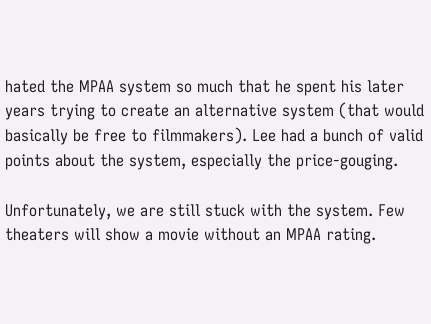hated the MPAA system so much that he spent his later years trying to create an alternative system (that would basically be free to filmmakers). Lee had a bunch of valid points about the system, especially the price-gouging.

Unfortunately, we are still stuck with the system. Few theaters will show a movie without an MPAA rating.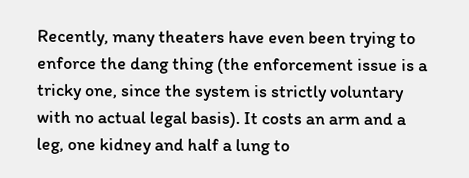Recently, many theaters have even been trying to enforce the dang thing (the enforcement issue is a tricky one, since the system is strictly voluntary with no actual legal basis). It costs an arm and a leg, one kidney and half a lung to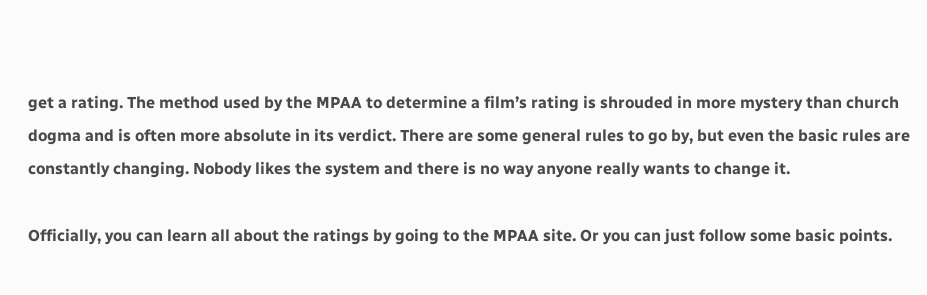get a rating. The method used by the MPAA to determine a film’s rating is shrouded in more mystery than church dogma and is often more absolute in its verdict. There are some general rules to go by, but even the basic rules are constantly changing. Nobody likes the system and there is no way anyone really wants to change it.

Officially, you can learn all about the ratings by going to the MPAA site. Or you can just follow some basic points.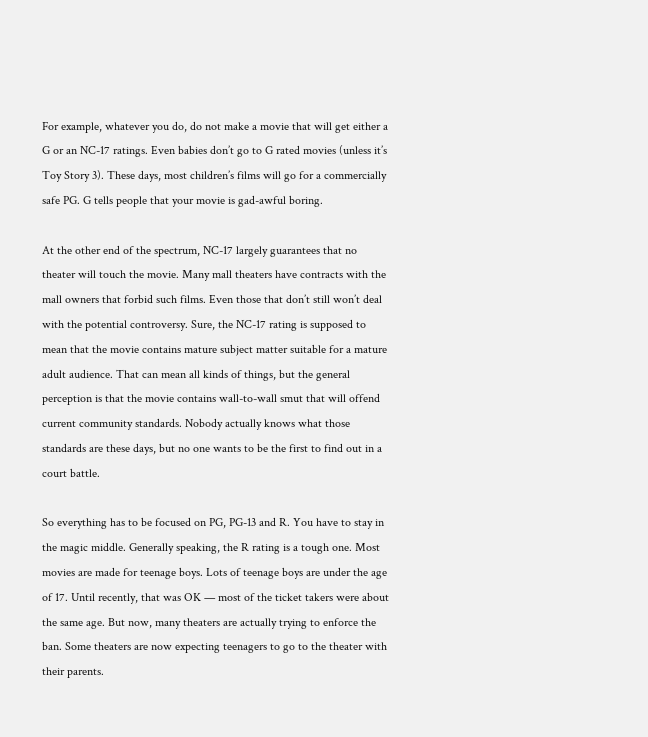For example, whatever you do, do not make a movie that will get either a G or an NC-17 ratings. Even babies don’t go to G rated movies (unless it’s Toy Story 3). These days, most children’s films will go for a commercially safe PG. G tells people that your movie is gad-awful boring.

At the other end of the spectrum, NC-17 largely guarantees that no theater will touch the movie. Many mall theaters have contracts with the mall owners that forbid such films. Even those that don’t still won’t deal with the potential controversy. Sure, the NC-17 rating is supposed to mean that the movie contains mature subject matter suitable for a mature adult audience. That can mean all kinds of things, but the general perception is that the movie contains wall-to-wall smut that will offend current community standards. Nobody actually knows what those standards are these days, but no one wants to be the first to find out in a court battle.

So everything has to be focused on PG, PG-13 and R. You have to stay in the magic middle. Generally speaking, the R rating is a tough one. Most movies are made for teenage boys. Lots of teenage boys are under the age of 17. Until recently, that was OK — most of the ticket takers were about the same age. But now, many theaters are actually trying to enforce the ban. Some theaters are now expecting teenagers to go to the theater with their parents.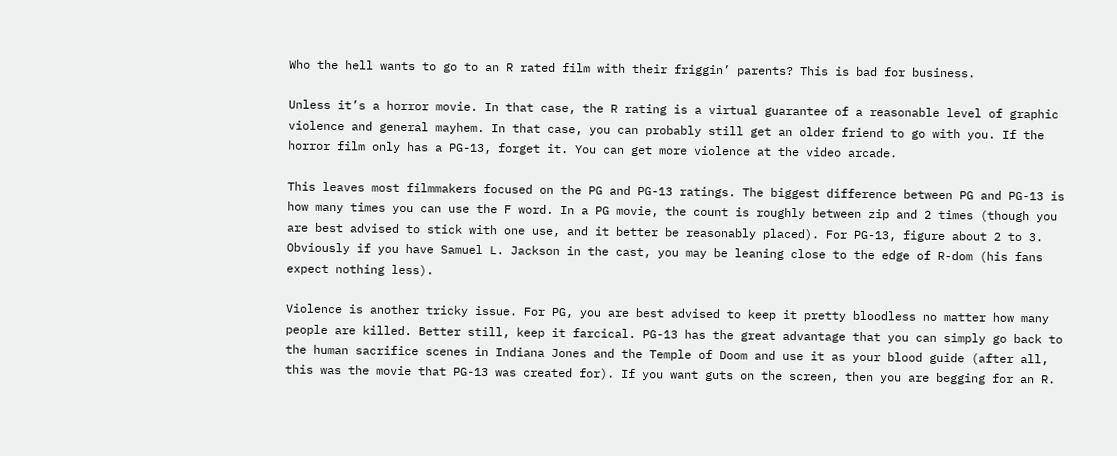Who the hell wants to go to an R rated film with their friggin’ parents? This is bad for business.

Unless it’s a horror movie. In that case, the R rating is a virtual guarantee of a reasonable level of graphic violence and general mayhem. In that case, you can probably still get an older friend to go with you. If the horror film only has a PG-13, forget it. You can get more violence at the video arcade.

This leaves most filmmakers focused on the PG and PG-13 ratings. The biggest difference between PG and PG-13 is how many times you can use the F word. In a PG movie, the count is roughly between zip and 2 times (though you are best advised to stick with one use, and it better be reasonably placed). For PG-13, figure about 2 to 3. Obviously if you have Samuel L. Jackson in the cast, you may be leaning close to the edge of R-dom (his fans expect nothing less).

Violence is another tricky issue. For PG, you are best advised to keep it pretty bloodless no matter how many people are killed. Better still, keep it farcical. PG-13 has the great advantage that you can simply go back to the human sacrifice scenes in Indiana Jones and the Temple of Doom and use it as your blood guide (after all, this was the movie that PG-13 was created for). If you want guts on the screen, then you are begging for an R.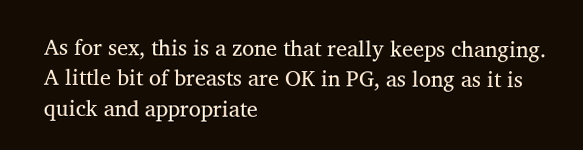As for sex, this is a zone that really keeps changing. A little bit of breasts are OK in PG, as long as it is quick and appropriate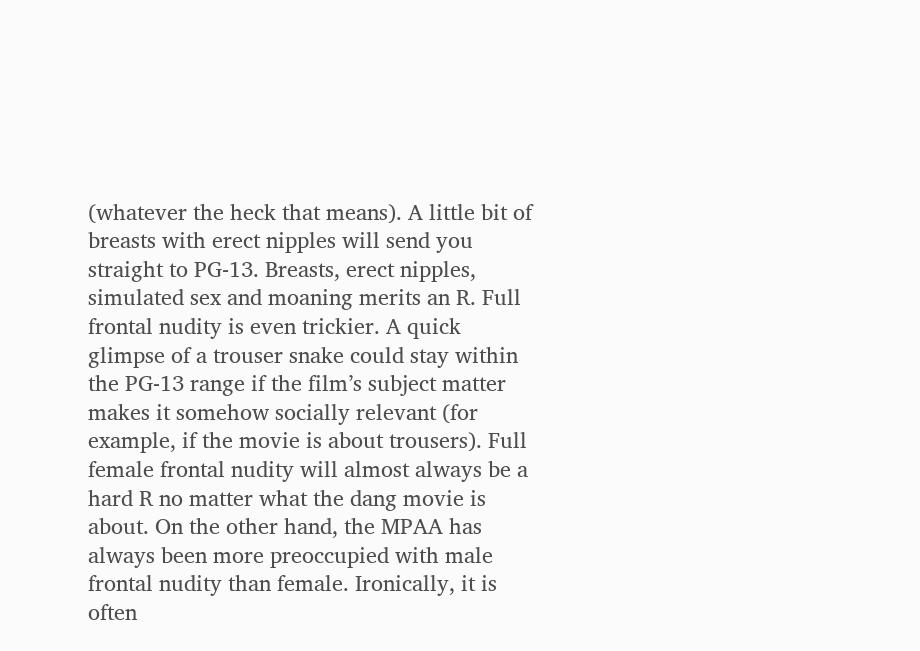(whatever the heck that means). A little bit of breasts with erect nipples will send you straight to PG-13. Breasts, erect nipples, simulated sex and moaning merits an R. Full frontal nudity is even trickier. A quick glimpse of a trouser snake could stay within the PG-13 range if the film’s subject matter makes it somehow socially relevant (for example, if the movie is about trousers). Full female frontal nudity will almost always be a hard R no matter what the dang movie is about. On the other hand, the MPAA has always been more preoccupied with male frontal nudity than female. Ironically, it is often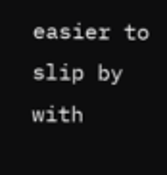easier to slip by with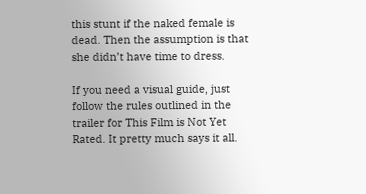this stunt if the naked female is dead. Then the assumption is that she didn’t have time to dress.

If you need a visual guide, just follow the rules outlined in the trailer for This Film is Not Yet Rated. It pretty much says it all.